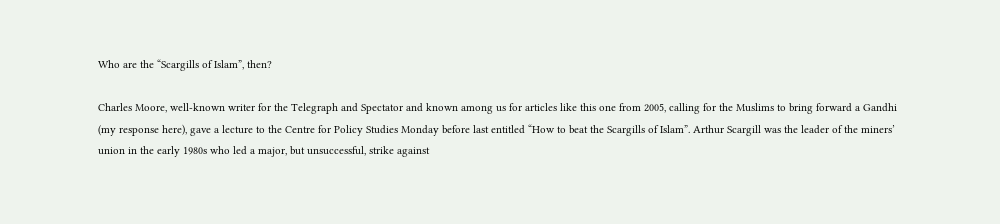Who are the “Scargills of Islam”, then?

Charles Moore, well-known writer for the Telegraph and Spectator and known among us for articles like this one from 2005, calling for the Muslims to bring forward a Gandhi (my response here), gave a lecture to the Centre for Policy Studies Monday before last entitled “How to beat the Scargills of Islam”. Arthur Scargill was the leader of the miners’ union in the early 1980s who led a major, but unsuccessful, strike against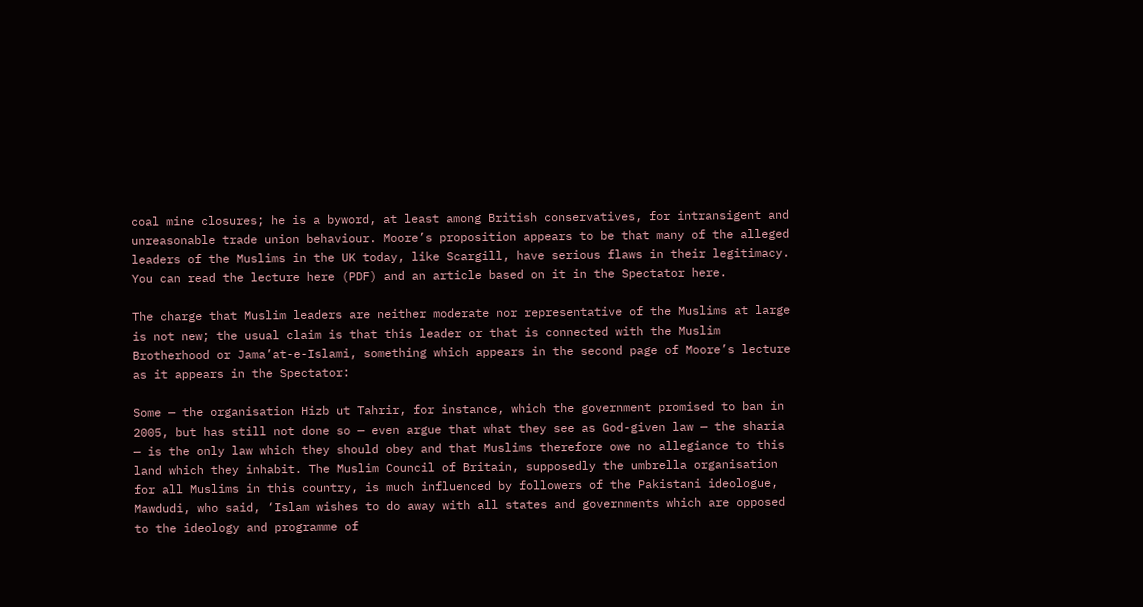coal mine closures; he is a byword, at least among British conservatives, for intransigent and unreasonable trade union behaviour. Moore’s proposition appears to be that many of the alleged leaders of the Muslims in the UK today, like Scargill, have serious flaws in their legitimacy. You can read the lecture here (PDF) and an article based on it in the Spectator here.

The charge that Muslim leaders are neither moderate nor representative of the Muslims at large is not new; the usual claim is that this leader or that is connected with the Muslim Brotherhood or Jama’at-e-Islami, something which appears in the second page of Moore’s lecture as it appears in the Spectator:

Some — the organisation Hizb ut Tahrir, for instance, which the government promised to ban in 2005, but has still not done so — even argue that what they see as God-given law — the sharia — is the only law which they should obey and that Muslims therefore owe no allegiance to this land which they inhabit. The Muslim Council of Britain, supposedly the umbrella organisation for all Muslims in this country, is much influenced by followers of the Pakistani ideologue, Mawdudi, who said, ‘Islam wishes to do away with all states and governments which are opposed to the ideology and programme of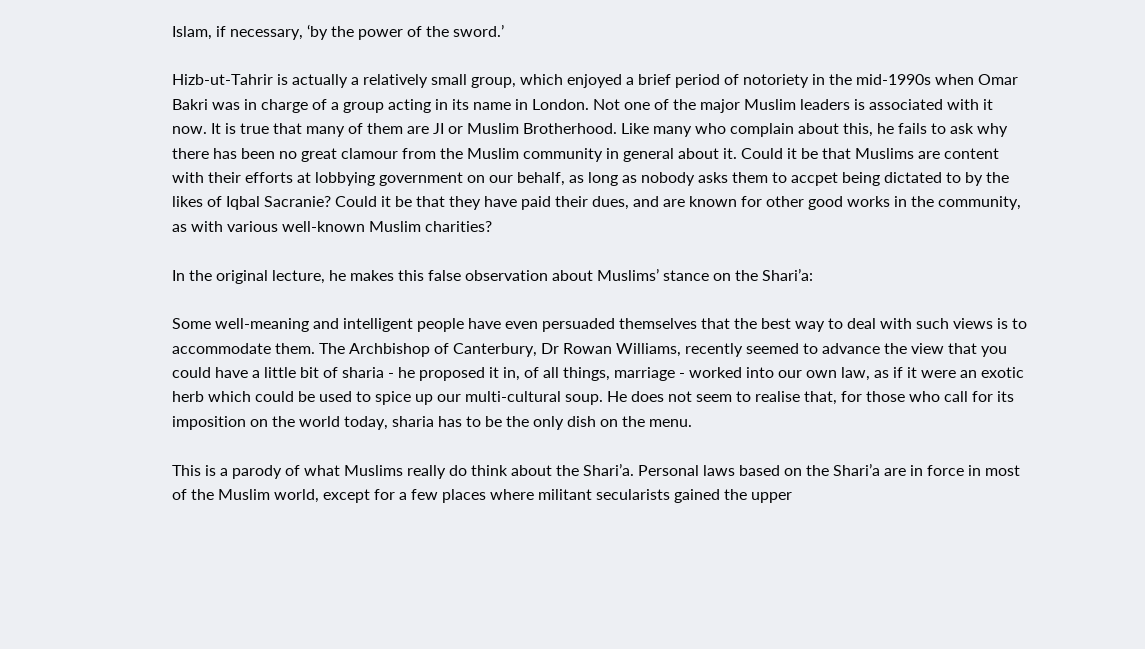Islam, if necessary, ‘by the power of the sword.’

Hizb-ut-Tahrir is actually a relatively small group, which enjoyed a brief period of notoriety in the mid-1990s when Omar Bakri was in charge of a group acting in its name in London. Not one of the major Muslim leaders is associated with it now. It is true that many of them are JI or Muslim Brotherhood. Like many who complain about this, he fails to ask why there has been no great clamour from the Muslim community in general about it. Could it be that Muslims are content with their efforts at lobbying government on our behalf, as long as nobody asks them to accpet being dictated to by the likes of Iqbal Sacranie? Could it be that they have paid their dues, and are known for other good works in the community, as with various well-known Muslim charities?

In the original lecture, he makes this false observation about Muslims’ stance on the Shari’a:

Some well-meaning and intelligent people have even persuaded themselves that the best way to deal with such views is to accommodate them. The Archbishop of Canterbury, Dr Rowan Williams, recently seemed to advance the view that you could have a little bit of sharia - he proposed it in, of all things, marriage - worked into our own law, as if it were an exotic herb which could be used to spice up our multi-cultural soup. He does not seem to realise that, for those who call for its imposition on the world today, sharia has to be the only dish on the menu.

This is a parody of what Muslims really do think about the Shari’a. Personal laws based on the Shari’a are in force in most of the Muslim world, except for a few places where militant secularists gained the upper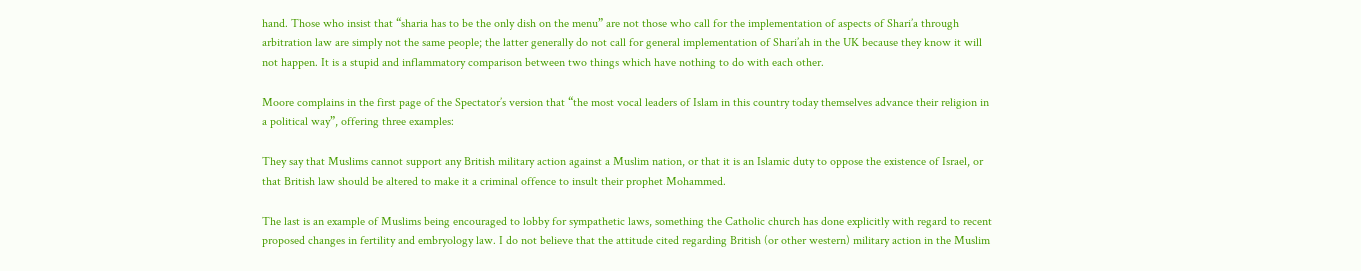hand. Those who insist that “sharia has to be the only dish on the menu” are not those who call for the implementation of aspects of Shari’a through arbitration law are simply not the same people; the latter generally do not call for general implementation of Shari’ah in the UK because they know it will not happen. It is a stupid and inflammatory comparison between two things which have nothing to do with each other.

Moore complains in the first page of the Spectator’s version that “the most vocal leaders of Islam in this country today themselves advance their religion in a political way”, offering three examples:

They say that Muslims cannot support any British military action against a Muslim nation, or that it is an Islamic duty to oppose the existence of Israel, or that British law should be altered to make it a criminal offence to insult their prophet Mohammed.

The last is an example of Muslims being encouraged to lobby for sympathetic laws, something the Catholic church has done explicitly with regard to recent proposed changes in fertility and embryology law. I do not believe that the attitude cited regarding British (or other western) military action in the Muslim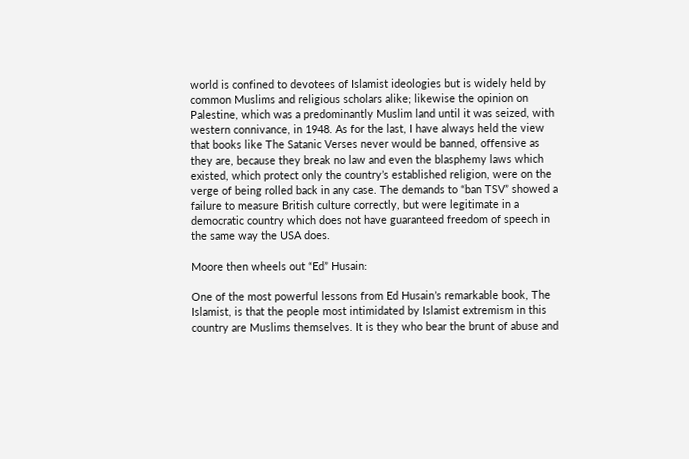world is confined to devotees of Islamist ideologies but is widely held by common Muslims and religious scholars alike; likewise the opinion on Palestine, which was a predominantly Muslim land until it was seized, with western connivance, in 1948. As for the last, I have always held the view that books like The Satanic Verses never would be banned, offensive as they are, because they break no law and even the blasphemy laws which existed, which protect only the country’s established religion, were on the verge of being rolled back in any case. The demands to “ban TSV” showed a failure to measure British culture correctly, but were legitimate in a democratic country which does not have guaranteed freedom of speech in the same way the USA does.

Moore then wheels out “Ed” Husain:

One of the most powerful lessons from Ed Husain’s remarkable book, The Islamist, is that the people most intimidated by Islamist extremism in this country are Muslims themselves. It is they who bear the brunt of abuse and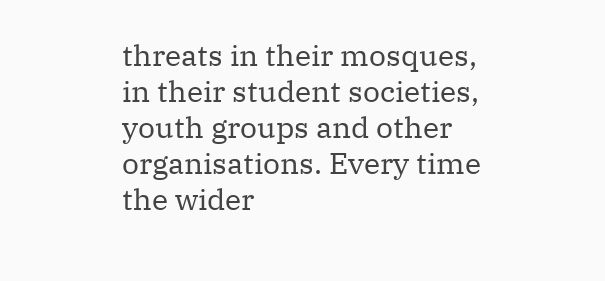threats in their mosques, in their student societies, youth groups and other organisations. Every time the wider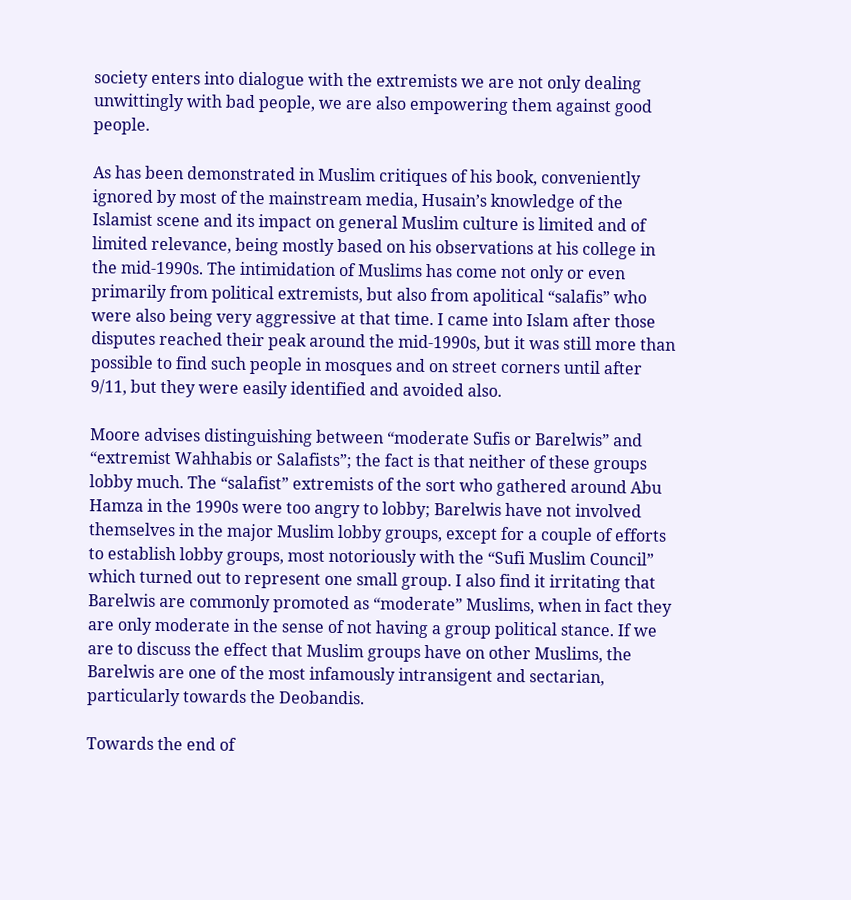society enters into dialogue with the extremists we are not only dealing unwittingly with bad people, we are also empowering them against good people.

As has been demonstrated in Muslim critiques of his book, conveniently ignored by most of the mainstream media, Husain’s knowledge of the Islamist scene and its impact on general Muslim culture is limited and of limited relevance, being mostly based on his observations at his college in the mid-1990s. The intimidation of Muslims has come not only or even primarily from political extremists, but also from apolitical “salafis” who were also being very aggressive at that time. I came into Islam after those disputes reached their peak around the mid-1990s, but it was still more than possible to find such people in mosques and on street corners until after 9/11, but they were easily identified and avoided also.

Moore advises distinguishing between “moderate Sufis or Barelwis” and “extremist Wahhabis or Salafists”; the fact is that neither of these groups lobby much. The “salafist” extremists of the sort who gathered around Abu Hamza in the 1990s were too angry to lobby; Barelwis have not involved themselves in the major Muslim lobby groups, except for a couple of efforts to establish lobby groups, most notoriously with the “Sufi Muslim Council” which turned out to represent one small group. I also find it irritating that Barelwis are commonly promoted as “moderate” Muslims, when in fact they are only moderate in the sense of not having a group political stance. If we are to discuss the effect that Muslim groups have on other Muslims, the Barelwis are one of the most infamously intransigent and sectarian, particularly towards the Deobandis.

Towards the end of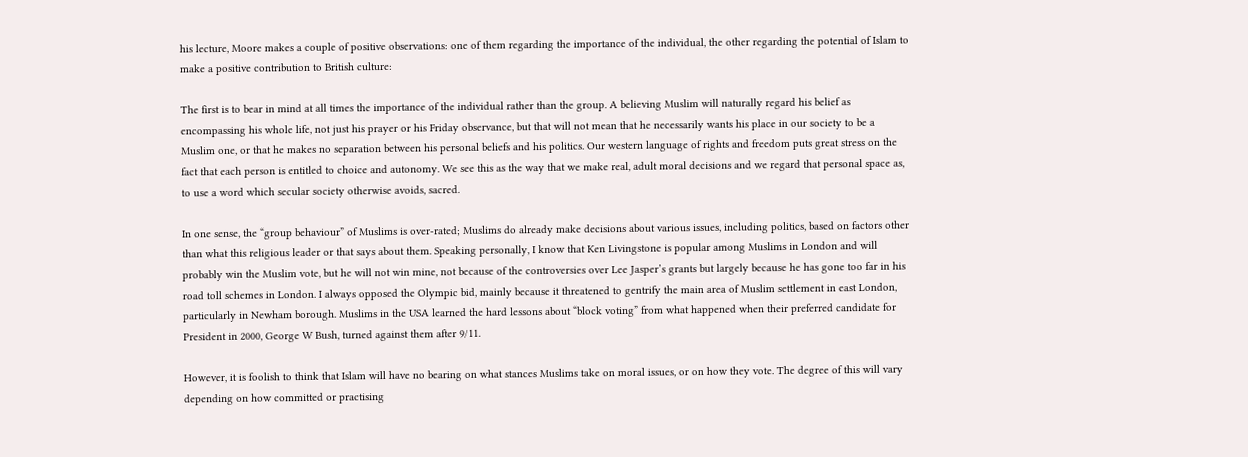his lecture, Moore makes a couple of positive observations: one of them regarding the importance of the individual, the other regarding the potential of Islam to make a positive contribution to British culture:

The first is to bear in mind at all times the importance of the individual rather than the group. A believing Muslim will naturally regard his belief as encompassing his whole life, not just his prayer or his Friday observance, but that will not mean that he necessarily wants his place in our society to be a Muslim one, or that he makes no separation between his personal beliefs and his politics. Our western language of rights and freedom puts great stress on the fact that each person is entitled to choice and autonomy. We see this as the way that we make real, adult moral decisions and we regard that personal space as, to use a word which secular society otherwise avoids, sacred.

In one sense, the “group behaviour” of Muslims is over-rated; Muslims do already make decisions about various issues, including politics, based on factors other than what this religious leader or that says about them. Speaking personally, I know that Ken Livingstone is popular among Muslims in London and will probably win the Muslim vote, but he will not win mine, not because of the controversies over Lee Jasper’s grants but largely because he has gone too far in his road toll schemes in London. I always opposed the Olympic bid, mainly because it threatened to gentrify the main area of Muslim settlement in east London, particularly in Newham borough. Muslims in the USA learned the hard lessons about “block voting” from what happened when their preferred candidate for President in 2000, George W Bush, turned against them after 9/11.

However, it is foolish to think that Islam will have no bearing on what stances Muslims take on moral issues, or on how they vote. The degree of this will vary depending on how committed or practising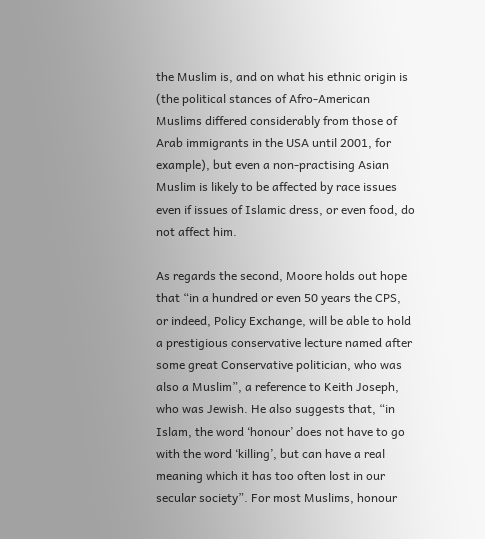the Muslim is, and on what his ethnic origin is (the political stances of Afro-American Muslims differed considerably from those of Arab immigrants in the USA until 2001, for example), but even a non-practising Asian Muslim is likely to be affected by race issues even if issues of Islamic dress, or even food, do not affect him.

As regards the second, Moore holds out hope that “in a hundred or even 50 years the CPS, or indeed, Policy Exchange, will be able to hold a prestigious conservative lecture named after some great Conservative politician, who was also a Muslim”, a reference to Keith Joseph, who was Jewish. He also suggests that, “in Islam, the word ‘honour’ does not have to go with the word ‘killing’, but can have a real meaning which it has too often lost in our secular society”. For most Muslims, honour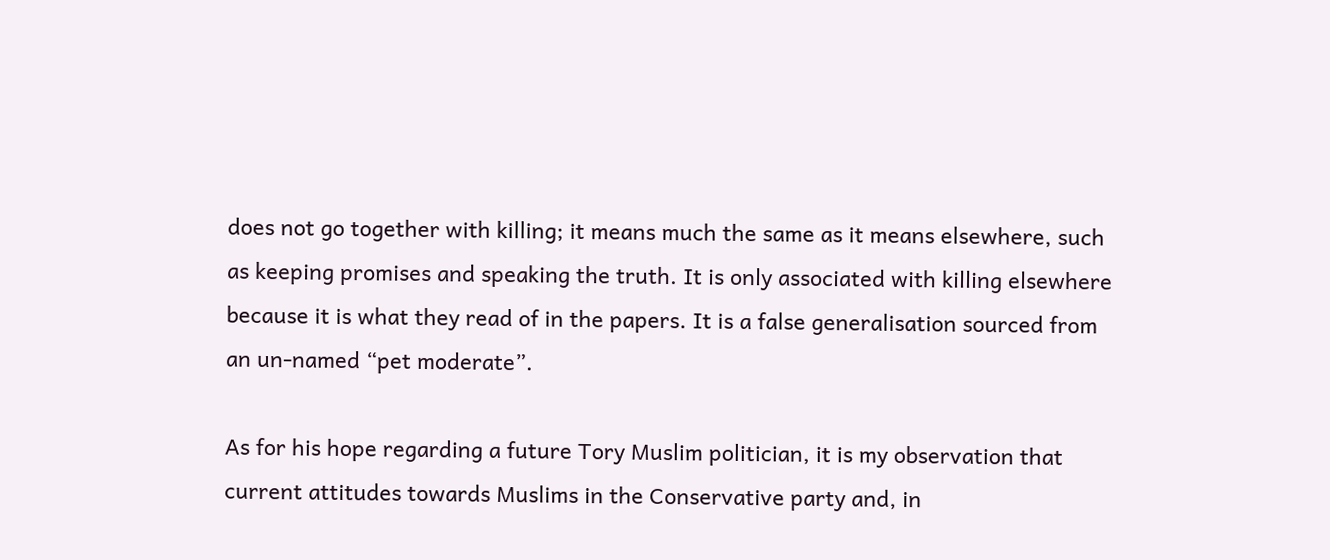does not go together with killing; it means much the same as it means elsewhere, such as keeping promises and speaking the truth. It is only associated with killing elsewhere because it is what they read of in the papers. It is a false generalisation sourced from an un-named “pet moderate”.

As for his hope regarding a future Tory Muslim politician, it is my observation that current attitudes towards Muslims in the Conservative party and, in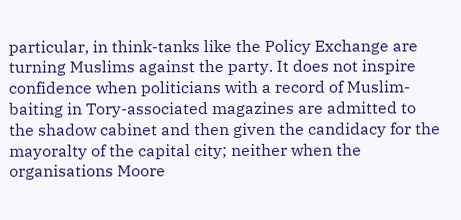particular, in think-tanks like the Policy Exchange are turning Muslims against the party. It does not inspire confidence when politicians with a record of Muslim-baiting in Tory-associated magazines are admitted to the shadow cabinet and then given the candidacy for the mayoralty of the capital city; neither when the organisations Moore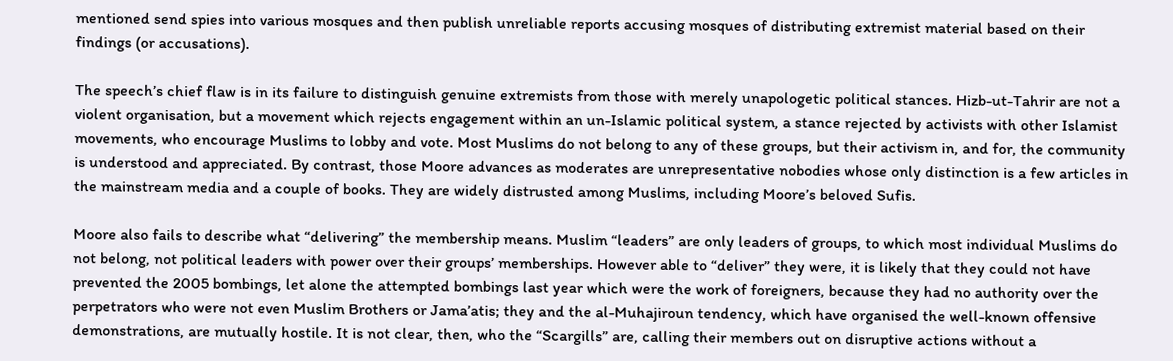mentioned send spies into various mosques and then publish unreliable reports accusing mosques of distributing extremist material based on their findings (or accusations).

The speech’s chief flaw is in its failure to distinguish genuine extremists from those with merely unapologetic political stances. Hizb-ut-Tahrir are not a violent organisation, but a movement which rejects engagement within an un-Islamic political system, a stance rejected by activists with other Islamist movements, who encourage Muslims to lobby and vote. Most Muslims do not belong to any of these groups, but their activism in, and for, the community is understood and appreciated. By contrast, those Moore advances as moderates are unrepresentative nobodies whose only distinction is a few articles in the mainstream media and a couple of books. They are widely distrusted among Muslims, including Moore’s beloved Sufis.

Moore also fails to describe what “delivering” the membership means. Muslim “leaders” are only leaders of groups, to which most individual Muslims do not belong, not political leaders with power over their groups’ memberships. However able to “deliver” they were, it is likely that they could not have prevented the 2005 bombings, let alone the attempted bombings last year which were the work of foreigners, because they had no authority over the perpetrators who were not even Muslim Brothers or Jama’atis; they and the al-Muhajiroun tendency, which have organised the well-known offensive demonstrations, are mutually hostile. It is not clear, then, who the “Scargills” are, calling their members out on disruptive actions without a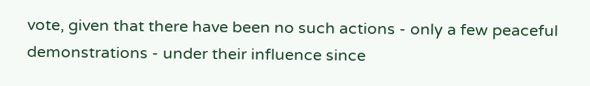vote, given that there have been no such actions - only a few peaceful demonstrations - under their influence since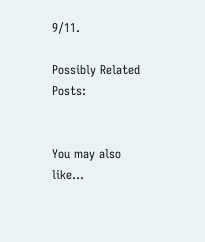9/11.

Possibly Related Posts:


You may also like...